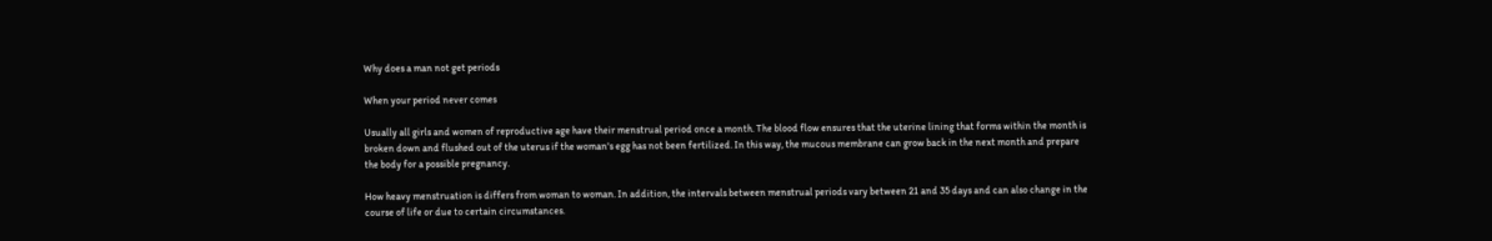Why does a man not get periods

When your period never comes

Usually all girls and women of reproductive age have their menstrual period once a month. The blood flow ensures that the uterine lining that forms within the month is broken down and flushed out of the uterus if the woman's egg has not been fertilized. In this way, the mucous membrane can grow back in the next month and prepare the body for a possible pregnancy.

How heavy menstruation is differs from woman to woman. In addition, the intervals between menstrual periods vary between 21 and 35 days and can also change in the course of life or due to certain circumstances.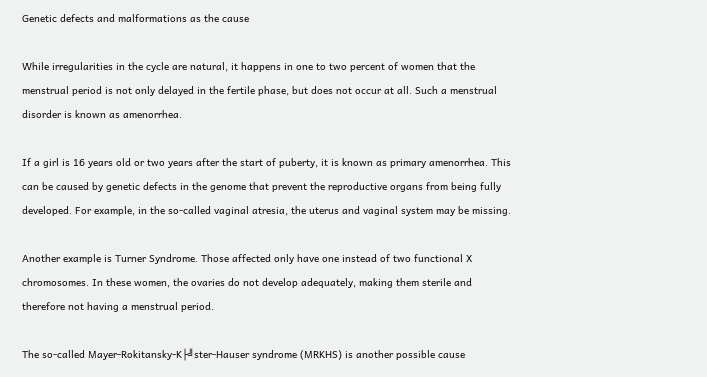Genetic defects and malformations as the cause

While irregularities in the cycle are natural, it happens in one to two percent of women that the menstrual period is not only delayed in the fertile phase, but does not occur at all. Such a menstrual disorder is known as amenorrhea.

If a girl is 16 years old or two years after the start of puberty, it is known as primary amenorrhea. This can be caused by genetic defects in the genome that prevent the reproductive organs from being fully developed. For example, in the so-called vaginal atresia, the uterus and vaginal system may be missing.

Another example is Turner Syndrome. Those affected only have one instead of two functional X chromosomes. In these women, the ovaries do not develop adequately, making them sterile and therefore not having a menstrual period.

The so-called Mayer-Rokitansky-K├╝ster-Hauser syndrome (MRKHS) is another possible cause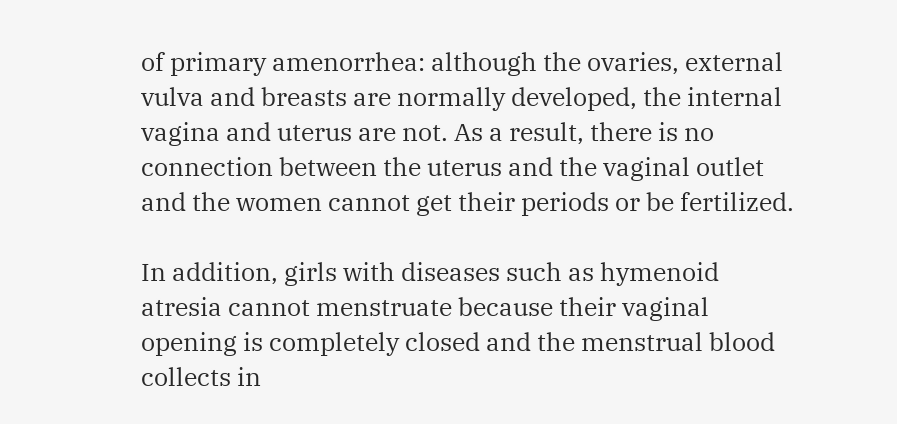of primary amenorrhea: although the ovaries, external vulva and breasts are normally developed, the internal vagina and uterus are not. As a result, there is no connection between the uterus and the vaginal outlet and the women cannot get their periods or be fertilized.

In addition, girls with diseases such as hymenoid atresia cannot menstruate because their vaginal opening is completely closed and the menstrual blood collects in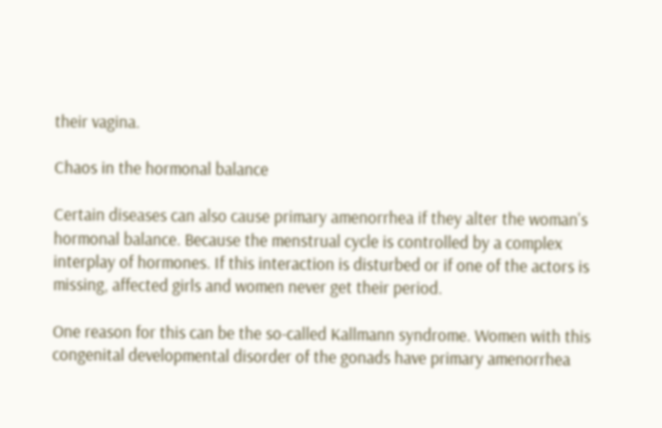their vagina.

Chaos in the hormonal balance

Certain diseases can also cause primary amenorrhea if they alter the woman's hormonal balance. Because the menstrual cycle is controlled by a complex interplay of hormones. If this interaction is disturbed or if one of the actors is missing, affected girls and women never get their period.

One reason for this can be the so-called Kallmann syndrome. Women with this congenital developmental disorder of the gonads have primary amenorrhea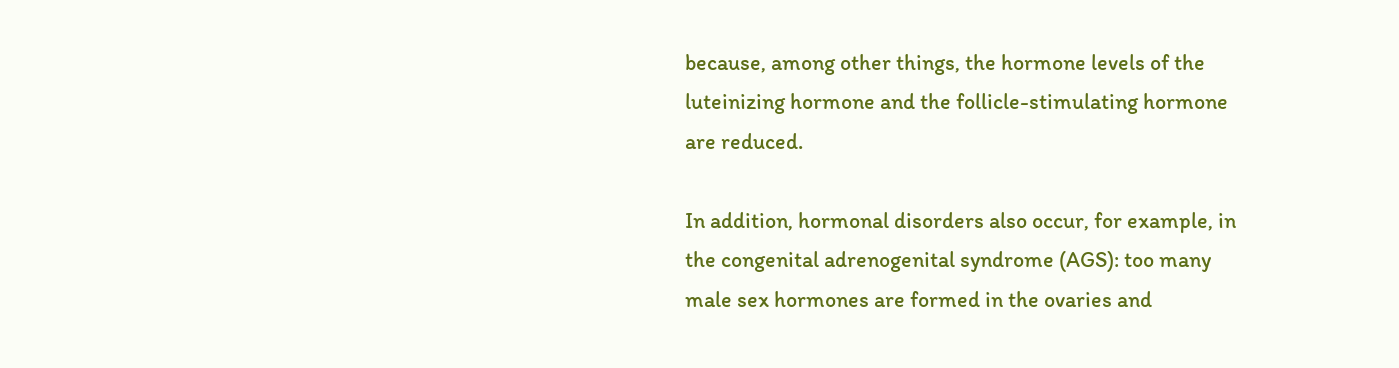because, among other things, the hormone levels of the luteinizing hormone and the follicle-stimulating hormone are reduced.

In addition, hormonal disorders also occur, for example, in the congenital adrenogenital syndrome (AGS): too many male sex hormones are formed in the ovaries and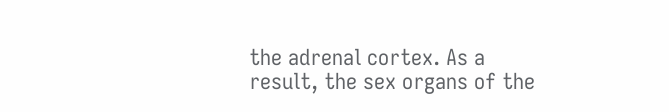the adrenal cortex. As a result, the sex organs of the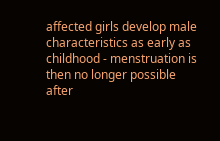affected girls develop male characteristics as early as childhood - menstruation is then no longer possible after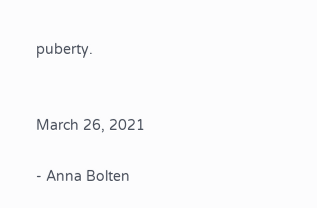puberty.


March 26, 2021

- Anna Bolten